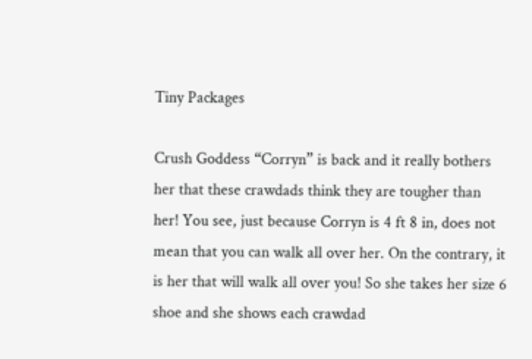Tiny Packages

Crush Goddess “Corryn” is back and it really bothers her that these crawdads think they are tougher than her! You see, just because Corryn is 4 ft 8 in, does not mean that you can walk all over her. On the contrary, it is her that will walk all over you! So she takes her size 6 shoe and she shows each crawdad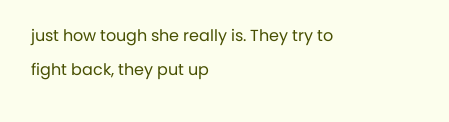just how tough she really is. They try to fight back, they put up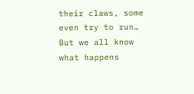their claws, some even try to run… But we all know what happens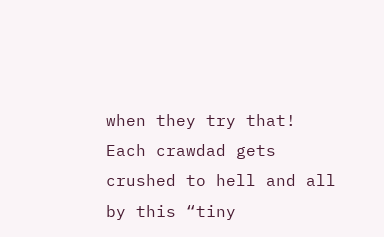when they try that! Each crawdad gets crushed to hell and all by this “tiny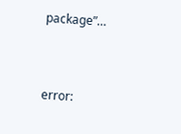package”…


error: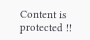Content is protected !!